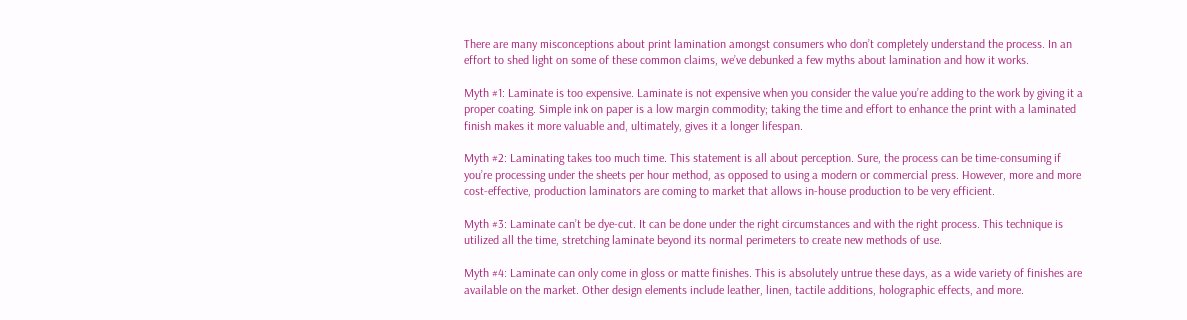There are many misconceptions about print lamination amongst consumers who don’t completely understand the process. In an effort to shed light on some of these common claims, we’ve debunked a few myths about lamination and how it works.

Myth #1: Laminate is too expensive. Laminate is not expensive when you consider the value you’re adding to the work by giving it a proper coating. Simple ink on paper is a low margin commodity; taking the time and effort to enhance the print with a laminated finish makes it more valuable and, ultimately, gives it a longer lifespan.

Myth #2: Laminating takes too much time. This statement is all about perception. Sure, the process can be time-consuming if you’re processing under the sheets per hour method, as opposed to using a modern or commercial press. However, more and more cost-effective, production laminators are coming to market that allows in-house production to be very efficient.

Myth #3: Laminate can’t be dye-cut. It can be done under the right circumstances and with the right process. This technique is utilized all the time, stretching laminate beyond its normal perimeters to create new methods of use.

Myth #4: Laminate can only come in gloss or matte finishes. This is absolutely untrue these days, as a wide variety of finishes are available on the market. Other design elements include leather, linen, tactile additions, holographic effects, and more.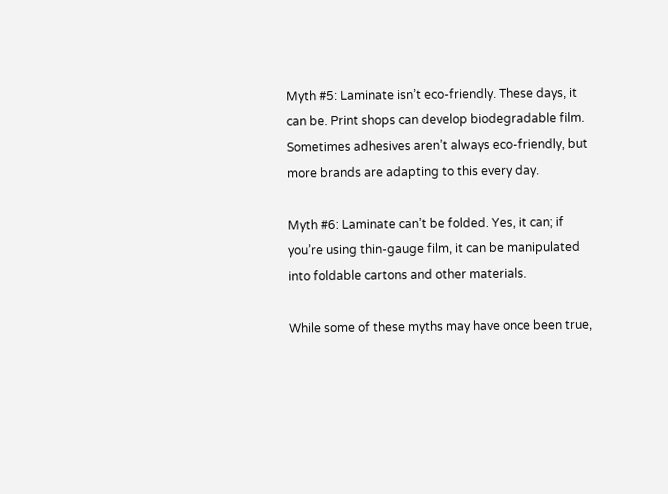Myth #5: Laminate isn’t eco-friendly. These days, it can be. Print shops can develop biodegradable film. Sometimes adhesives aren’t always eco-friendly, but more brands are adapting to this every day.

Myth #6: Laminate can’t be folded. Yes, it can; if you’re using thin-gauge film, it can be manipulated into foldable cartons and other materials.

While some of these myths may have once been true,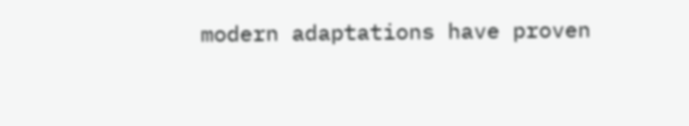modern adaptations have proven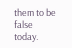them to be false today.